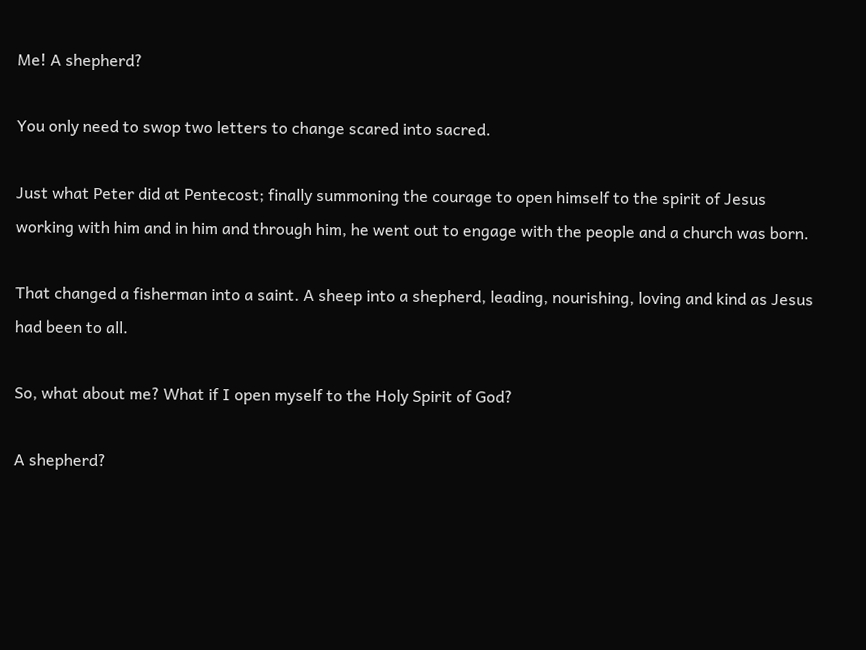Me! A shepherd?

You only need to swop two letters to change scared into sacred.

Just what Peter did at Pentecost; finally summoning the courage to open himself to the spirit of Jesus working with him and in him and through him, he went out to engage with the people and a church was born.

That changed a fisherman into a saint. A sheep into a shepherd, leading, nourishing, loving and kind as Jesus had been to all.

So, what about me? What if I open myself to the Holy Spirit of God?

A shepherd?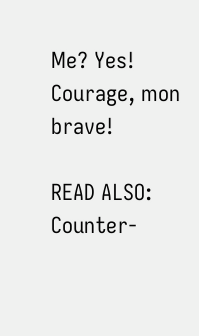Me? Yes! Courage, mon brave!

READ ALSO:  Counter-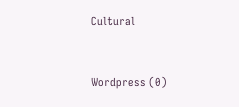Cultural


Wordpress (0)